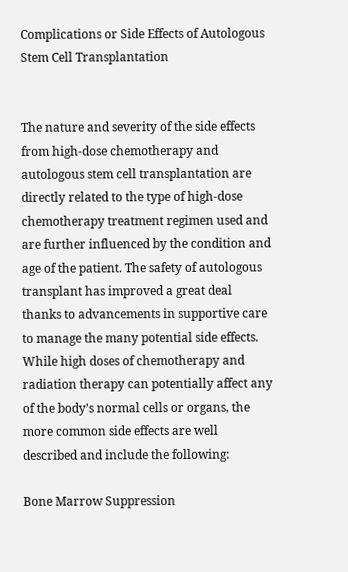Complications or Side Effects of Autologous Stem Cell Transplantation


The nature and severity of the side effects from high-dose chemotherapy and autologous stem cell transplantation are directly related to the type of high-dose chemotherapy treatment regimen used and are further influenced by the condition and age of the patient. The safety of autologous transplant has improved a great deal thanks to advancements in supportive care to manage the many potential side effects. While high doses of chemotherapy and radiation therapy can potentially affect any of the body’s normal cells or organs, the more common side effects are well described and include the following:

Bone Marrow Suppression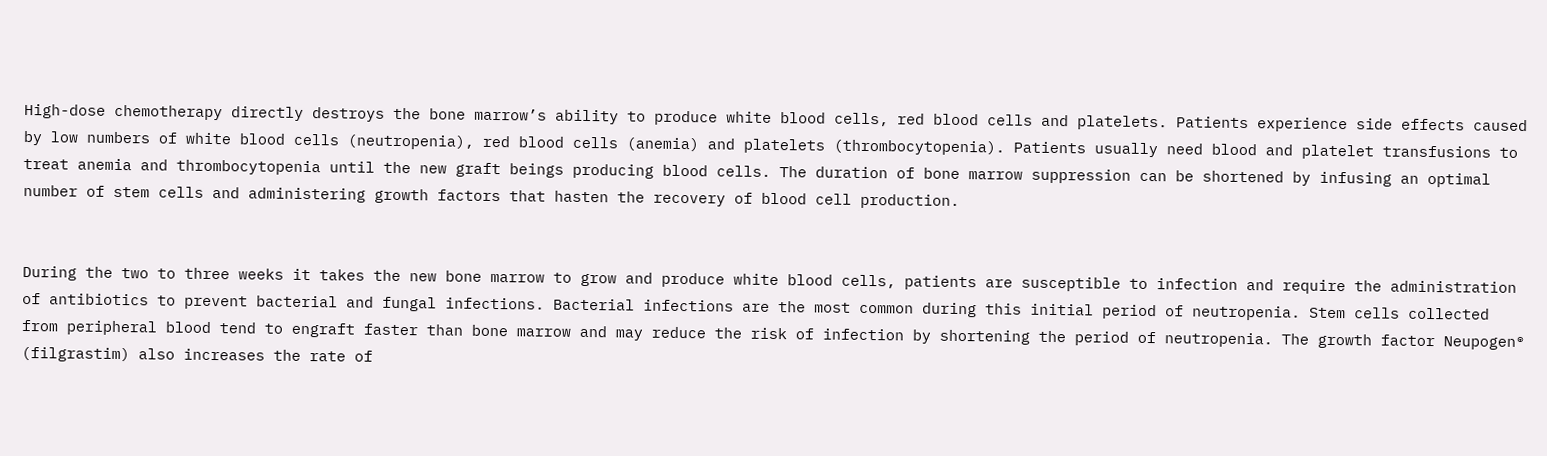High-dose chemotherapy directly destroys the bone marrow’s ability to produce white blood cells, red blood cells and platelets. Patients experience side effects caused by low numbers of white blood cells (neutropenia), red blood cells (anemia) and platelets (thrombocytopenia). Patients usually need blood and platelet transfusions to treat anemia and thrombocytopenia until the new graft beings producing blood cells. The duration of bone marrow suppression can be shortened by infusing an optimal number of stem cells and administering growth factors that hasten the recovery of blood cell production.


During the two to three weeks it takes the new bone marrow to grow and produce white blood cells, patients are susceptible to infection and require the administration of antibiotics to prevent bacterial and fungal infections. Bacterial infections are the most common during this initial period of neutropenia. Stem cells collected from peripheral blood tend to engraft faster than bone marrow and may reduce the risk of infection by shortening the period of neutropenia. The growth factor Neupogen® (filgrastim) also increases the rate of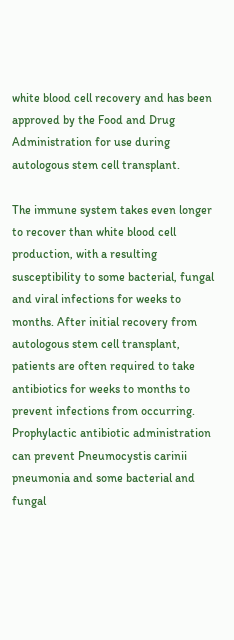white blood cell recovery and has been approved by the Food and Drug Administration for use during autologous stem cell transplant.

The immune system takes even longer to recover than white blood cell production, with a resulting susceptibility to some bacterial, fungal and viral infections for weeks to months. After initial recovery from autologous stem cell transplant, patients are often required to take antibiotics for weeks to months to prevent infections from occurring. Prophylactic antibiotic administration can prevent Pneumocystis carinii pneumonia and some bacterial and fungal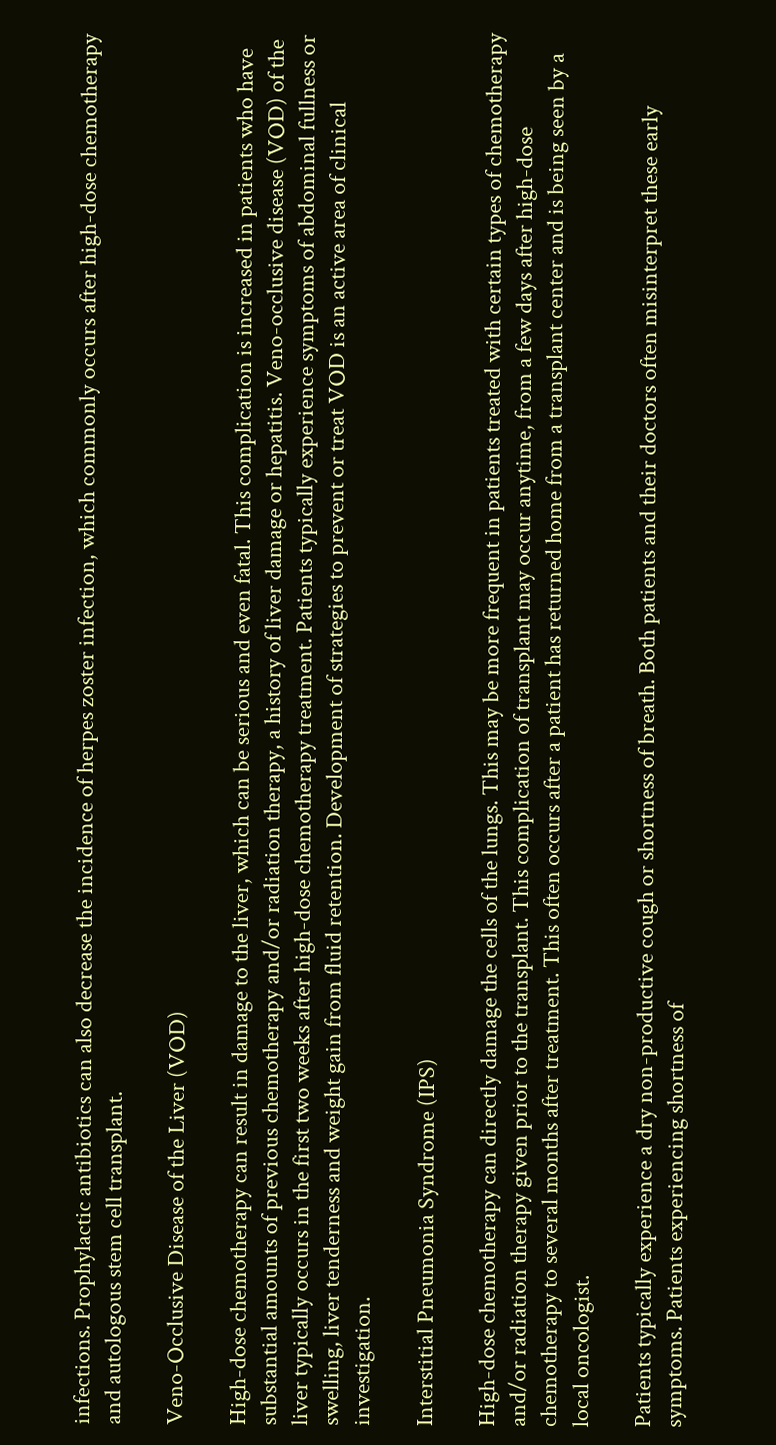infections. Prophylactic antibiotics can also decrease the incidence of herpes zoster infection, which commonly occurs after high-dose chemotherapy and autologous stem cell transplant.

Veno-Occlusive Disease of the Liver (VOD)

High-dose chemotherapy can result in damage to the liver, which can be serious and even fatal. This complication is increased in patients who have substantial amounts of previous chemotherapy and/or radiation therapy, a history of liver damage or hepatitis. Veno-occlusive disease (VOD) of the liver typically occurs in the first two weeks after high-dose chemotherapy treatment. Patients typically experience symptoms of abdominal fullness or swelling, liver tenderness and weight gain from fluid retention. Development of strategies to prevent or treat VOD is an active area of clinical investigation.

Interstitial Pneumonia Syndrome (IPS)

High-dose chemotherapy can directly damage the cells of the lungs. This may be more frequent in patients treated with certain types of chemotherapy and/or radiation therapy given prior to the transplant. This complication of transplant may occur anytime, from a few days after high-dose chemotherapy to several months after treatment. This often occurs after a patient has returned home from a transplant center and is being seen by a local oncologist.

Patients typically experience a dry non-productive cough or shortness of breath. Both patients and their doctors often misinterpret these early symptoms. Patients experiencing shortness of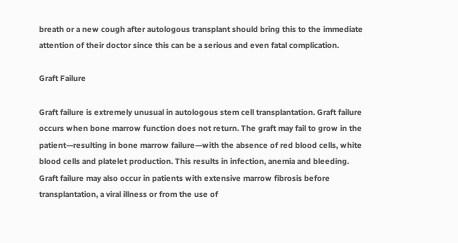breath or a new cough after autologous transplant should bring this to the immediate attention of their doctor since this can be a serious and even fatal complication.

Graft Failure

Graft failure is extremely unusual in autologous stem cell transplantation. Graft failure occurs when bone marrow function does not return. The graft may fail to grow in the patient—resulting in bone marrow failure—with the absence of red blood cells, white blood cells and platelet production. This results in infection, anemia and bleeding. Graft failure may also occur in patients with extensive marrow fibrosis before transplantation, a viral illness or from the use of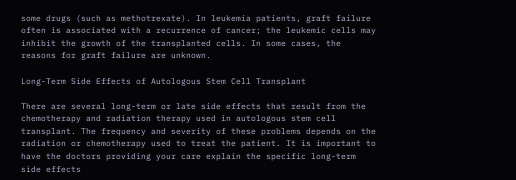some drugs (such as methotrexate). In leukemia patients, graft failure often is associated with a recurrence of cancer; the leukemic cells may inhibit the growth of the transplanted cells. In some cases, the reasons for graft failure are unknown.

Long-Term Side Effects of Autologous Stem Cell Transplant

There are several long-term or late side effects that result from the chemotherapy and radiation therapy used in autologous stem cell transplant. The frequency and severity of these problems depends on the radiation or chemotherapy used to treat the patient. It is important to have the doctors providing your care explain the specific long-term side effects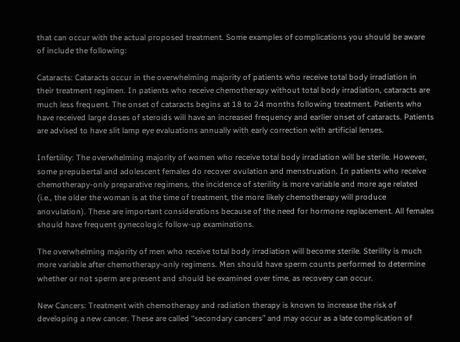that can occur with the actual proposed treatment. Some examples of complications you should be aware of include the following:

Cataracts: Cataracts occur in the overwhelming majority of patients who receive total body irradiation in their treatment regimen. In patients who receive chemotherapy without total body irradiation, cataracts are much less frequent. The onset of cataracts begins at 18 to 24 months following treatment. Patients who have received large doses of steroids will have an increased frequency and earlier onset of cataracts. Patients are advised to have slit lamp eye evaluations annually with early correction with artificial lenses.

Infertility: The overwhelming majority of women who receive total body irradiation will be sterile. However, some prepubertal and adolescent females do recover ovulation and menstruation. In patients who receive chemotherapy-only preparative regimens, the incidence of sterility is more variable and more age related (i.e., the older the woman is at the time of treatment, the more likely chemotherapy will produce anovulation). These are important considerations because of the need for hormone replacement. All females should have frequent gynecologic follow-up examinations.

The overwhelming majority of men who receive total body irradiation will become sterile. Sterility is much more variable after chemotherapy-only regimens. Men should have sperm counts performed to determine whether or not sperm are present and should be examined over time, as recovery can occur.

New Cancers: Treatment with chemotherapy and radiation therapy is known to increase the risk of developing a new cancer. These are called “secondary cancers” and may occur as a late complication of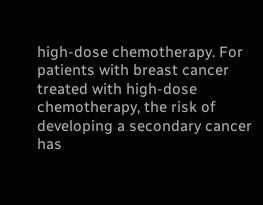high-dose chemotherapy. For patients with breast cancer treated with high-dose chemotherapy, the risk of developing a secondary cancer has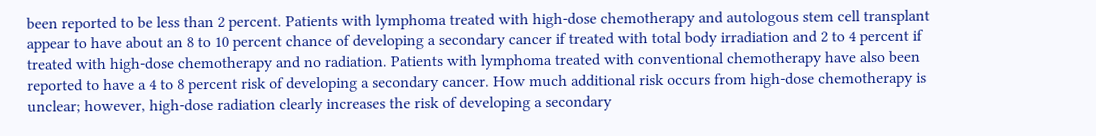been reported to be less than 2 percent. Patients with lymphoma treated with high-dose chemotherapy and autologous stem cell transplant appear to have about an 8 to 10 percent chance of developing a secondary cancer if treated with total body irradiation and 2 to 4 percent if treated with high-dose chemotherapy and no radiation. Patients with lymphoma treated with conventional chemotherapy have also been reported to have a 4 to 8 percent risk of developing a secondary cancer. How much additional risk occurs from high-dose chemotherapy is unclear; however, high-dose radiation clearly increases the risk of developing a secondary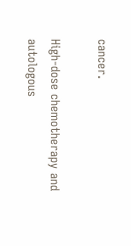cancer.

High-dose chemotherapy and autologous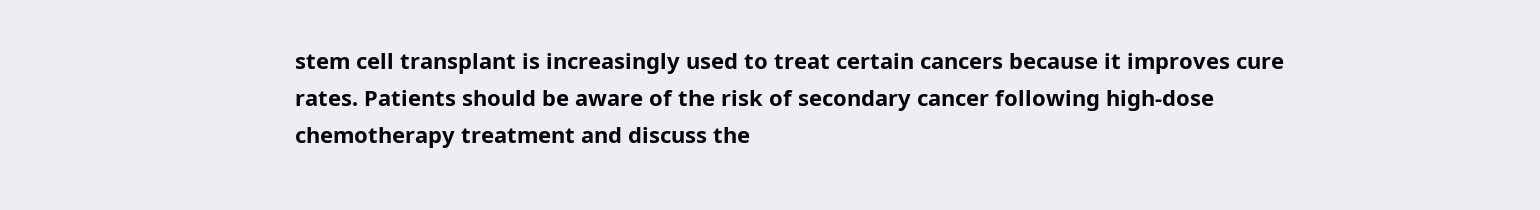stem cell transplant is increasingly used to treat certain cancers because it improves cure rates. Patients should be aware of the risk of secondary cancer following high-dose chemotherapy treatment and discuss the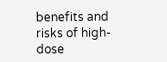benefits and risks of high-dose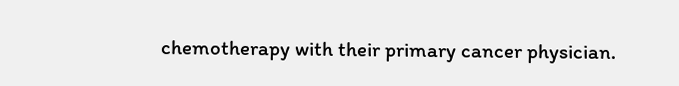chemotherapy with their primary cancer physician.